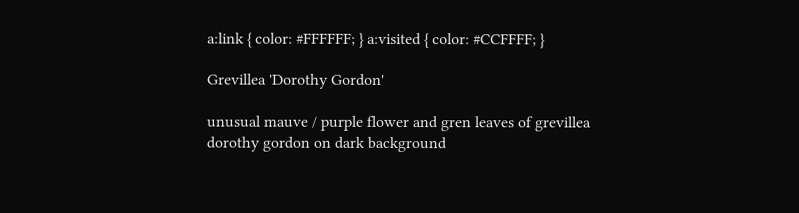a:link { color: #FFFFFF; } a:visited { color: #CCFFFF; }

Grevillea 'Dorothy Gordon'

unusual mauve / purple flower and gren leaves of grevillea dorothy gordon on dark background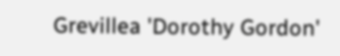Grevillea 'Dorothy Gordon'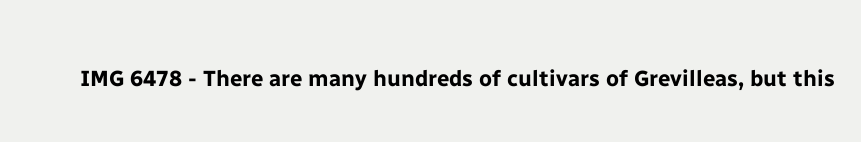IMG 6478 - There are many hundreds of cultivars of Grevilleas, but this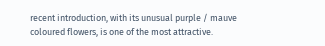recent introduction, with its unusual purple / mauve coloured flowers, is one of the most attractive.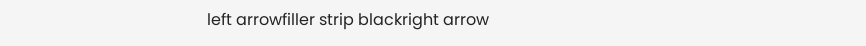left arrowfiller strip blackright arrow